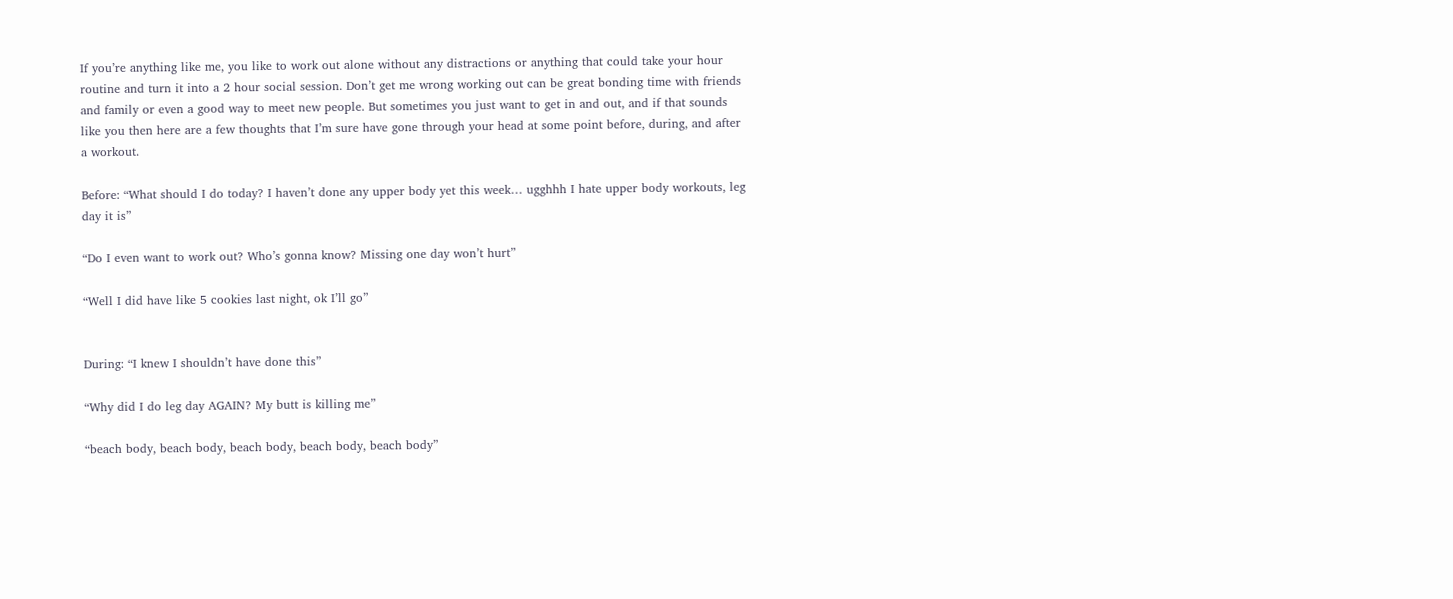If you’re anything like me, you like to work out alone without any distractions or anything that could take your hour routine and turn it into a 2 hour social session. Don’t get me wrong working out can be great bonding time with friends and family or even a good way to meet new people. But sometimes you just want to get in and out, and if that sounds like you then here are a few thoughts that I’m sure have gone through your head at some point before, during, and after a workout.

Before: “What should I do today? I haven’t done any upper body yet this week… ugghhh I hate upper body workouts, leg day it is”

“Do I even want to work out? Who’s gonna know? Missing one day won’t hurt”

“Well I did have like 5 cookies last night, ok I’ll go”


During: “I knew I shouldn’t have done this”

“Why did I do leg day AGAIN? My butt is killing me”

“beach body, beach body, beach body, beach body, beach body”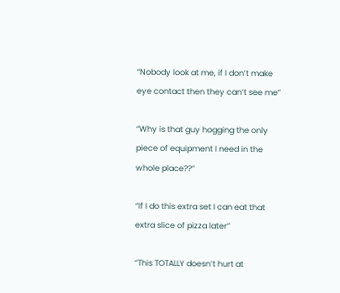“Nobody look at me, if I don’t make eye contact then they can’t see me”

“Why is that guy hogging the only piece of equipment I need in the whole place??”

“If I do this extra set I can eat that extra slice of pizza later”

“This TOTALLY doesn’t hurt at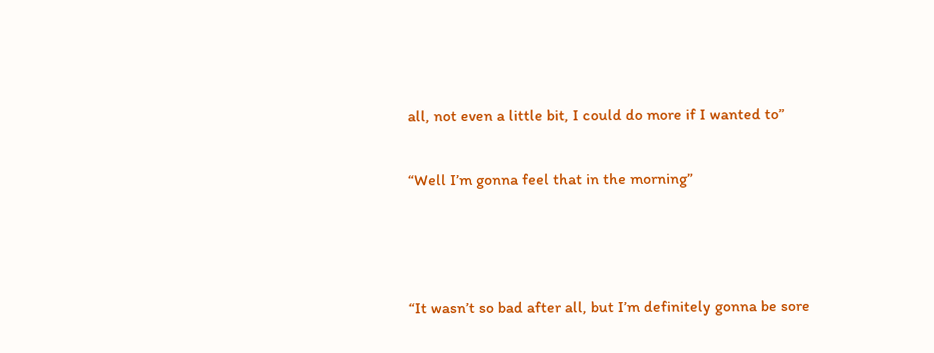all, not even a little bit, I could do more if I wanted to”

“Well I’m gonna feel that in the morning”



“It wasn’t so bad after all, but I’m definitely gonna be sore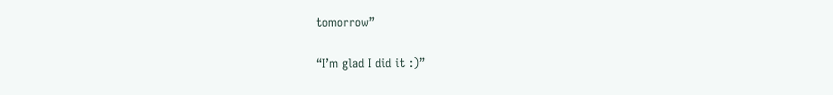tomorrow”

“I’m glad I did it :)”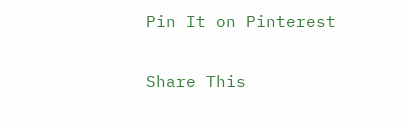Pin It on Pinterest

Share This